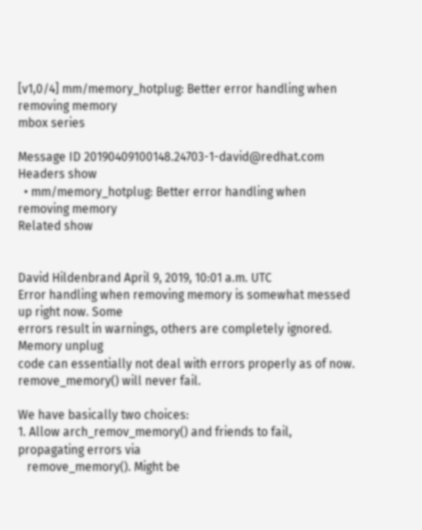[v1,0/4] mm/memory_hotplug: Better error handling when removing memory
mbox series

Message ID 20190409100148.24703-1-david@redhat.com
Headers show
  • mm/memory_hotplug: Better error handling when removing memory
Related show


David Hildenbrand April 9, 2019, 10:01 a.m. UTC
Error handling when removing memory is somewhat messed up right now. Some
errors result in warnings, others are completely ignored. Memory unplug
code can essentially not deal with errors properly as of now.
remove_memory() will never fail.

We have basically two choices:
1. Allow arch_remov_memory() and friends to fail, propagating errors via
   remove_memory(). Might be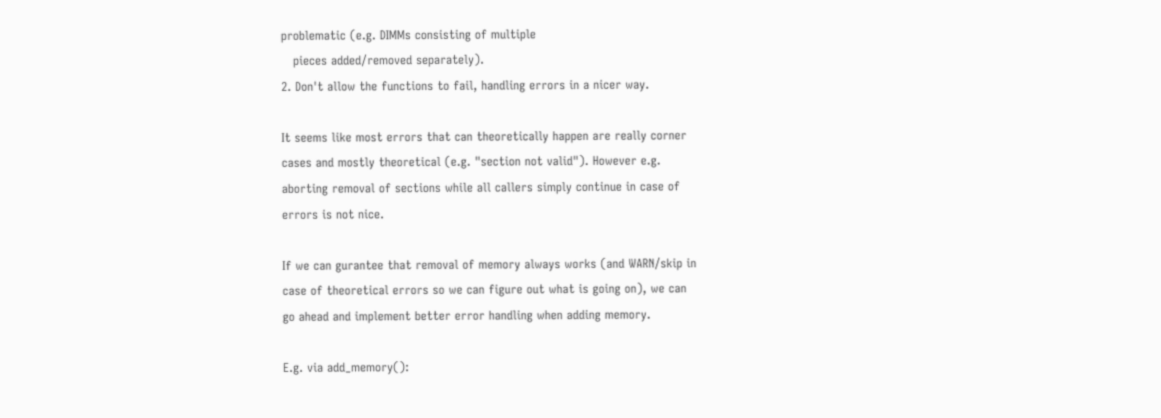problematic (e.g. DIMMs consisting of multiple
   pieces added/removed separately).
2. Don't allow the functions to fail, handling errors in a nicer way.

It seems like most errors that can theoretically happen are really corner
cases and mostly theoretical (e.g. "section not valid"). However e.g.
aborting removal of sections while all callers simply continue in case of
errors is not nice.

If we can gurantee that removal of memory always works (and WARN/skip in
case of theoretical errors so we can figure out what is going on), we can
go ahead and implement better error handling when adding memory.

E.g. via add_memory():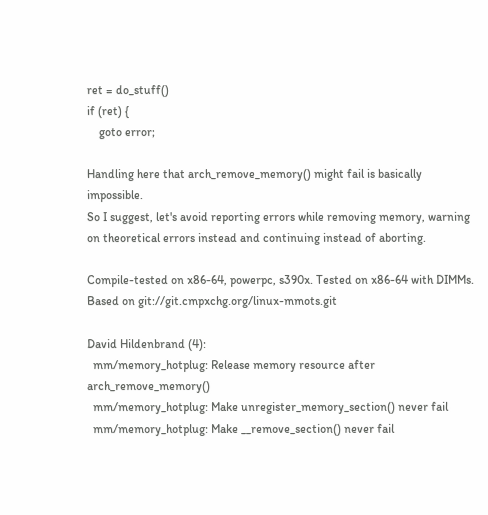ret = do_stuff()
if (ret) {
    goto error;

Handling here that arch_remove_memory() might fail is basically impossible.
So I suggest, let's avoid reporting errors while removing memory, warning
on theoretical errors instead and continuing instead of aborting.

Compile-tested on x86-64, powerpc, s390x. Tested on x86-64 with DIMMs.
Based on git://git.cmpxchg.org/linux-mmots.git

David Hildenbrand (4):
  mm/memory_hotplug: Release memory resource after arch_remove_memory()
  mm/memory_hotplug: Make unregister_memory_section() never fail
  mm/memory_hotplug: Make __remove_section() never fail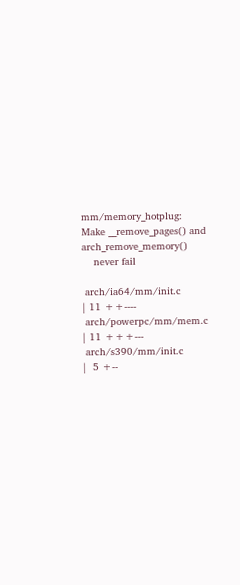mm/memory_hotplug: Make __remove_pages() and arch_remove_memory()
    never fail

 arch/ia64/mm/init.c            | 11 ++----
 arch/powerpc/mm/mem.c          | 11 +++---
 arch/s390/mm/init.c            |  5 +--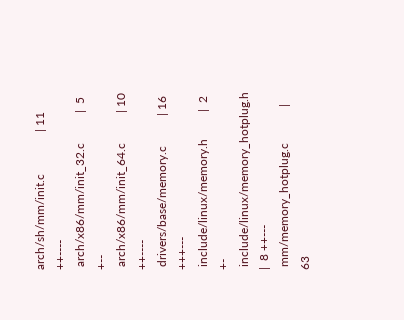arch/sh/mm/init.c              | 11 ++----
 arch/x86/mm/init_32.c          |  5 +--
 arch/x86/mm/init_64.c          | 10 ++----
 drivers/base/memory.c          | 16 +++---
 include/linux/memory.h         |  2 +-
 include/linux/memory_hotplug.h |  8 ++---
 mm/memory_hotplug.c            | 63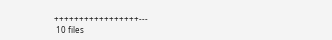+++++++++++++++++---
 10 files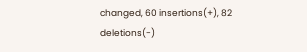changed, 60 insertions(+), 82 deletions(-)